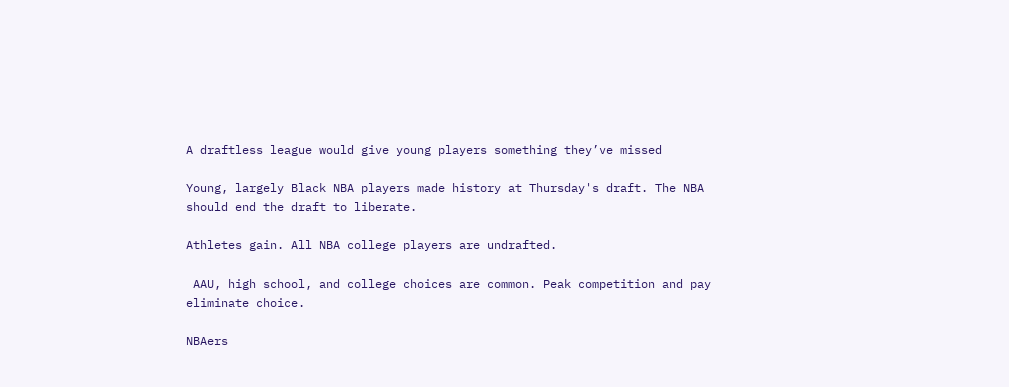A draftless league would give young players something they’ve missed

Young, largely Black NBA players made history at Thursday's draft. The NBA should end the draft to liberate.

Athletes gain. All NBA college players are undrafted.

 AAU, high school, and college choices are common. Peak competition and pay eliminate choice.

NBAers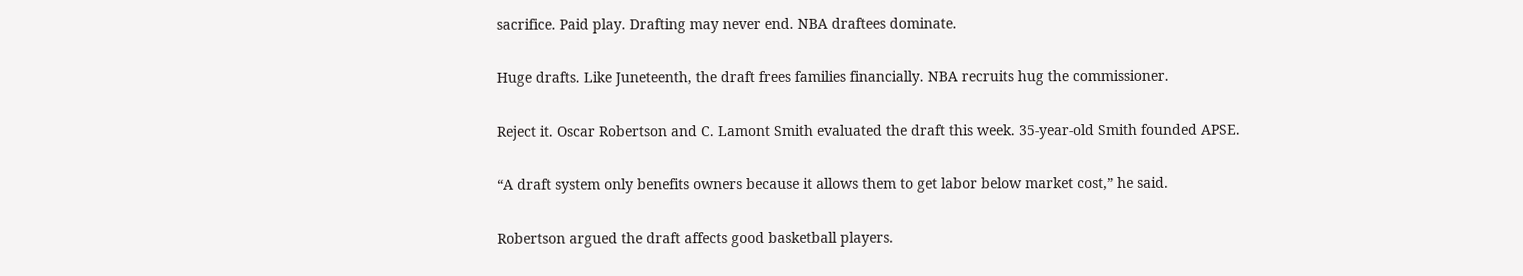sacrifice. Paid play. Drafting may never end. NBA draftees dominate.

Huge drafts. Like Juneteenth, the draft frees families financially. NBA recruits hug the commissioner.

Reject it. Oscar Robertson and C. Lamont Smith evaluated the draft this week. 35-year-old Smith founded APSE.

“A draft system only benefits owners because it allows them to get labor below market cost,” he said.

Robertson argued the draft affects good basketball players.